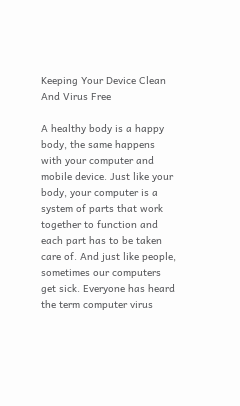Keeping Your Device Clean And Virus Free

A healthy body is a happy body, the same happens with your computer and mobile device. Just like your body, your computer is a system of parts that work together to function and each part has to be taken care of. And just like people, sometimes our computers get sick. Everyone has heard the term computer virus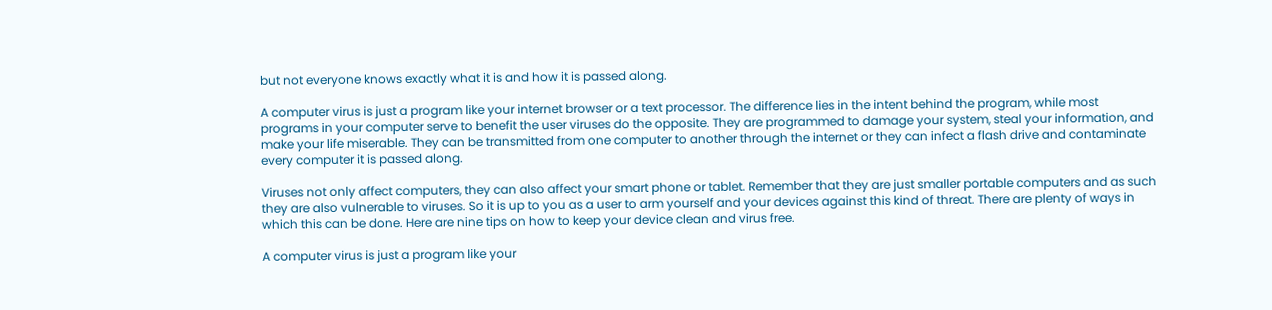but not everyone knows exactly what it is and how it is passed along.

A computer virus is just a program like your internet browser or a text processor. The difference lies in the intent behind the program, while most programs in your computer serve to benefit the user viruses do the opposite. They are programmed to damage your system, steal your information, and make your life miserable. They can be transmitted from one computer to another through the internet or they can infect a flash drive and contaminate every computer it is passed along.

Viruses not only affect computers, they can also affect your smart phone or tablet. Remember that they are just smaller portable computers and as such they are also vulnerable to viruses. So it is up to you as a user to arm yourself and your devices against this kind of threat. There are plenty of ways in which this can be done. Here are nine tips on how to keep your device clean and virus free.

A computer virus is just a program like your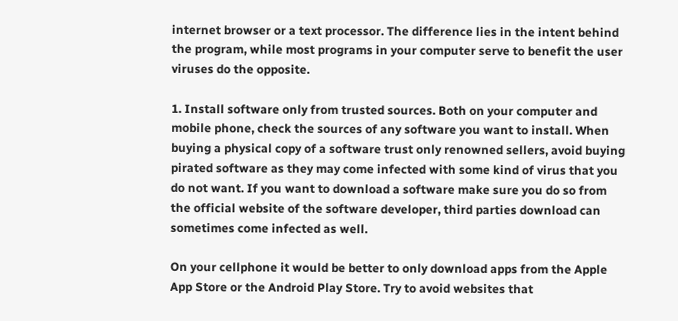internet browser or a text processor. The difference lies in the intent behind the program, while most programs in your computer serve to benefit the user viruses do the opposite.

1. Install software only from trusted sources. Both on your computer and mobile phone, check the sources of any software you want to install. When buying a physical copy of a software trust only renowned sellers, avoid buying pirated software as they may come infected with some kind of virus that you do not want. If you want to download a software make sure you do so from the official website of the software developer, third parties download can sometimes come infected as well.

On your cellphone it would be better to only download apps from the Apple App Store or the Android Play Store. Try to avoid websites that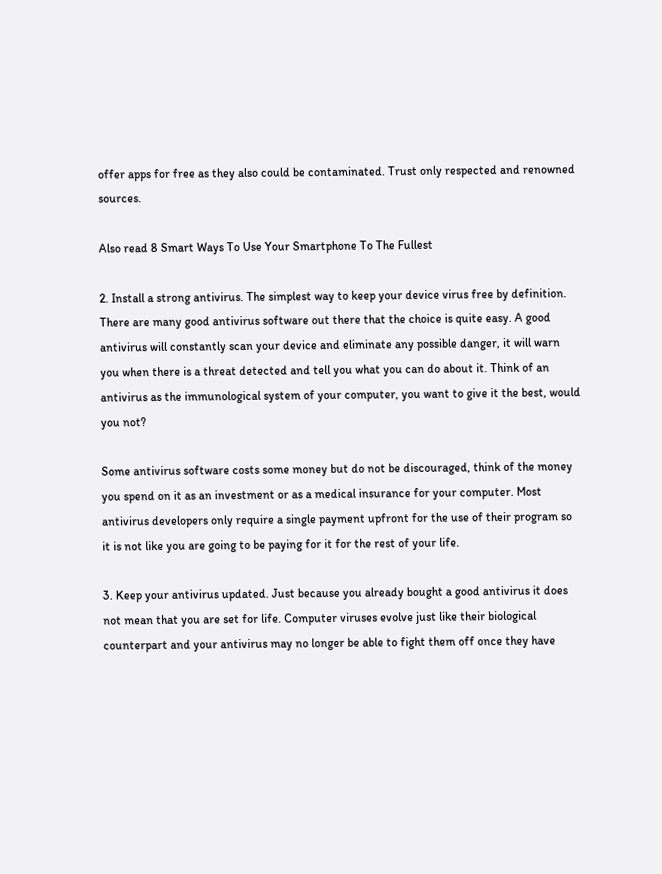offer apps for free as they also could be contaminated. Trust only respected and renowned sources.

Also read 8 Smart Ways To Use Your Smartphone To The Fullest

2. Install a strong antivirus. The simplest way to keep your device virus free by definition. There are many good antivirus software out there that the choice is quite easy. A good antivirus will constantly scan your device and eliminate any possible danger, it will warn you when there is a threat detected and tell you what you can do about it. Think of an antivirus as the immunological system of your computer, you want to give it the best, would you not?

Some antivirus software costs some money but do not be discouraged, think of the money you spend on it as an investment or as a medical insurance for your computer. Most antivirus developers only require a single payment upfront for the use of their program so it is not like you are going to be paying for it for the rest of your life.

3. Keep your antivirus updated. Just because you already bought a good antivirus it does not mean that you are set for life. Computer viruses evolve just like their biological counterpart and your antivirus may no longer be able to fight them off once they have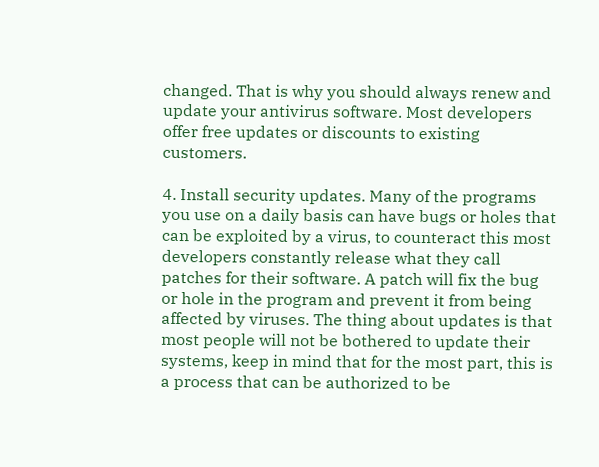changed. That is why you should always renew and update your antivirus software. Most developers offer free updates or discounts to existing customers.

4. Install security updates. Many of the programs you use on a daily basis can have bugs or holes that can be exploited by a virus, to counteract this most developers constantly release what they call patches for their software. A patch will fix the bug or hole in the program and prevent it from being affected by viruses. The thing about updates is that most people will not be bothered to update their systems, keep in mind that for the most part, this is a process that can be authorized to be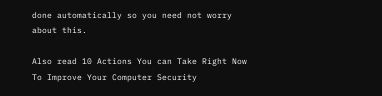done automatically so you need not worry about this.

Also read 10 Actions You can Take Right Now To Improve Your Computer Security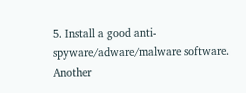5. Install a good anti-spyware/adware/malware software. Another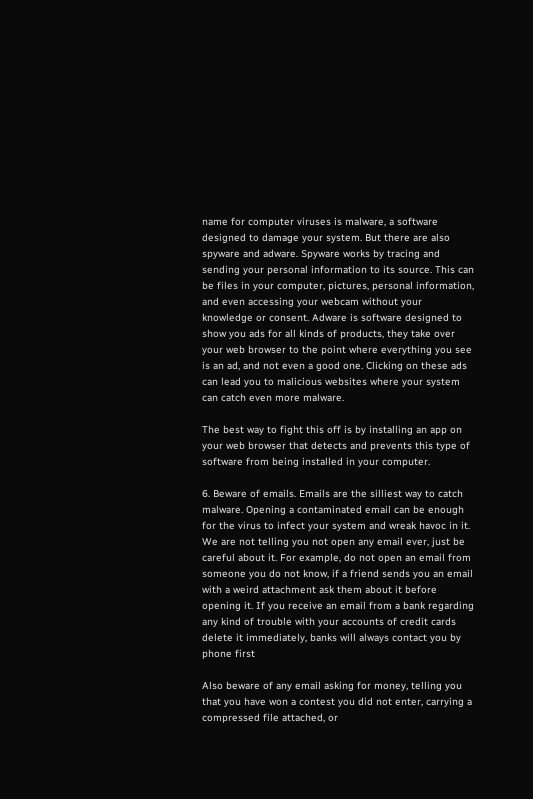name for computer viruses is malware, a software designed to damage your system. But there are also spyware and adware. Spyware works by tracing and sending your personal information to its source. This can be files in your computer, pictures, personal information, and even accessing your webcam without your knowledge or consent. Adware is software designed to show you ads for all kinds of products, they take over your web browser to the point where everything you see is an ad, and not even a good one. Clicking on these ads can lead you to malicious websites where your system can catch even more malware.

The best way to fight this off is by installing an app on your web browser that detects and prevents this type of software from being installed in your computer.

6. Beware of emails. Emails are the silliest way to catch malware. Opening a contaminated email can be enough for the virus to infect your system and wreak havoc in it. We are not telling you not open any email ever, just be careful about it. For example, do not open an email from someone you do not know, if a friend sends you an email with a weird attachment ask them about it before opening it. If you receive an email from a bank regarding any kind of trouble with your accounts of credit cards delete it immediately, banks will always contact you by phone first

Also beware of any email asking for money, telling you that you have won a contest you did not enter, carrying a compressed file attached, or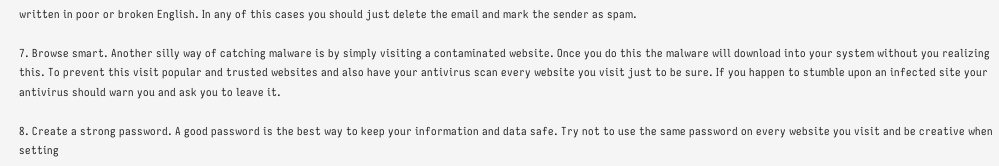written in poor or broken English. In any of this cases you should just delete the email and mark the sender as spam.

7. Browse smart. Another silly way of catching malware is by simply visiting a contaminated website. Once you do this the malware will download into your system without you realizing this. To prevent this visit popular and trusted websites and also have your antivirus scan every website you visit just to be sure. If you happen to stumble upon an infected site your antivirus should warn you and ask you to leave it.

8. Create a strong password. A good password is the best way to keep your information and data safe. Try not to use the same password on every website you visit and be creative when setting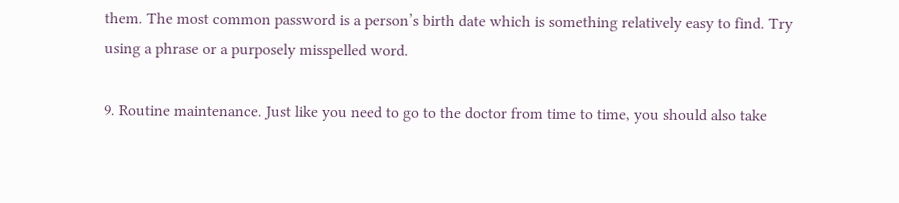them. The most common password is a person’s birth date which is something relatively easy to find. Try using a phrase or a purposely misspelled word.

9. Routine maintenance. Just like you need to go to the doctor from time to time, you should also take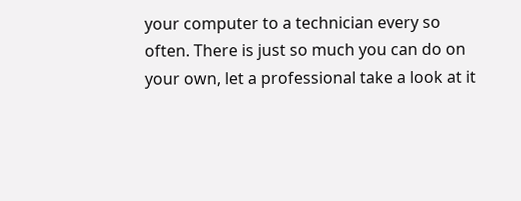your computer to a technician every so often. There is just so much you can do on your own, let a professional take a look at it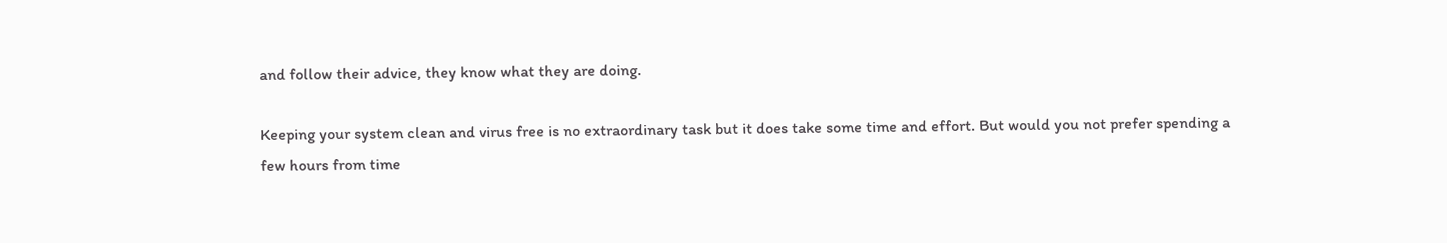and follow their advice, they know what they are doing.

Keeping your system clean and virus free is no extraordinary task but it does take some time and effort. But would you not prefer spending a few hours from time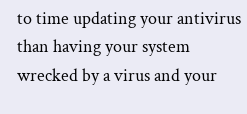to time updating your antivirus than having your system wrecked by a virus and your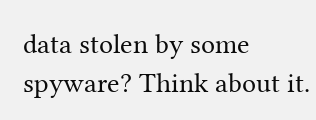data stolen by some spyware? Think about it.